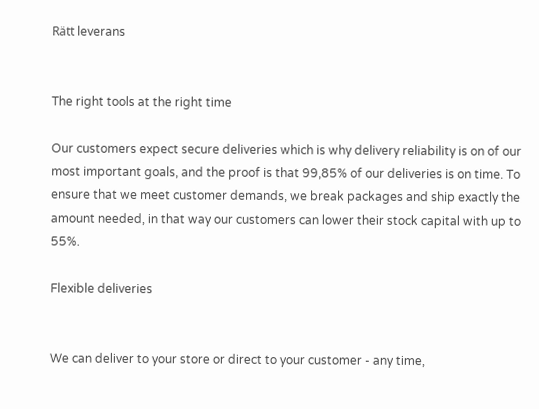Rätt leverans


The right tools at the right time

Our customers expect secure deliveries which is why delivery reliability is on of our most important goals, and the proof is that 99,85% of our deliveries is on time. To ensure that we meet customer demands, we break packages and ship exactly the amount needed, in that way our customers can lower their stock capital with up to 55%.

Flexible deliveries


We can deliver to your store or direct to your customer - any time,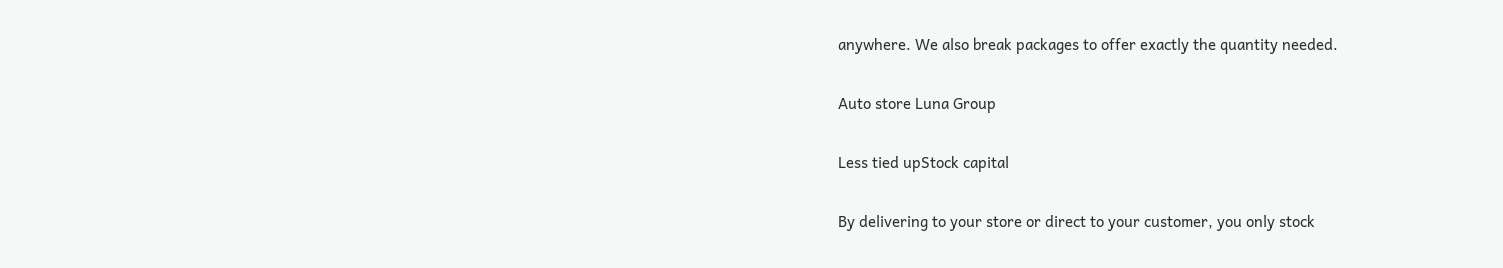anywhere. We also break packages to offer exactly the quantity needed.

Auto store Luna Group

Less tied upStock capital

By delivering to your store or direct to your customer, you only stock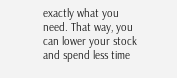exactly what you need. That way, you can lower your stock and spend less time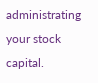administrating your stock capital.